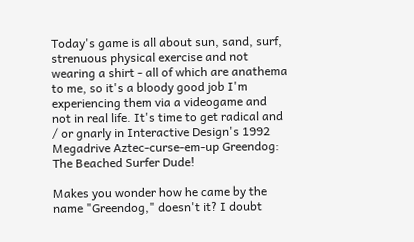Today's game is all about sun, sand, surf, strenuous physical exercise and not wearing a shirt - all of which are anathema to me, so it's a bloody good job I'm experiencing them via a videogame and not in real life. It's time to get radical and / or gnarly in Interactive Design's 1992 Megadrive Aztec-curse-em-up Greendog: The Beached Surfer Dude!

Makes you wonder how he came by the name "Greendog," doesn't it? I doubt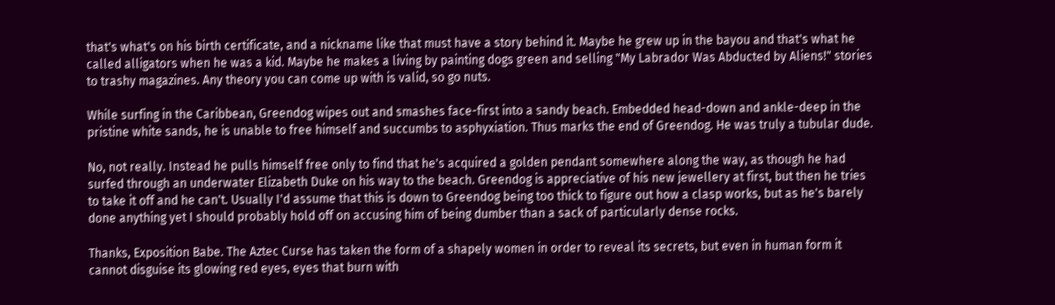that's what's on his birth certificate, and a nickname like that must have a story behind it. Maybe he grew up in the bayou and that's what he called alligators when he was a kid. Maybe he makes a living by painting dogs green and selling "My Labrador Was Abducted by Aliens!" stories to trashy magazines. Any theory you can come up with is valid, so go nuts.

While surfing in the Caribbean, Greendog wipes out and smashes face-first into a sandy beach. Embedded head-down and ankle-deep in the pristine white sands, he is unable to free himself and succumbs to asphyxiation. Thus marks the end of Greendog. He was truly a tubular dude.

No, not really. Instead he pulls himself free only to find that he's acquired a golden pendant somewhere along the way, as though he had surfed through an underwater Elizabeth Duke on his way to the beach. Greendog is appreciative of his new jewellery at first, but then he tries to take it off and he can't. Usually I'd assume that this is down to Greendog being too thick to figure out how a clasp works, but as he's barely done anything yet I should probably hold off on accusing him of being dumber than a sack of particularly dense rocks.

Thanks, Exposition Babe. The Aztec Curse has taken the form of a shapely women in order to reveal its secrets, but even in human form it cannot disguise its glowing red eyes, eyes that burn with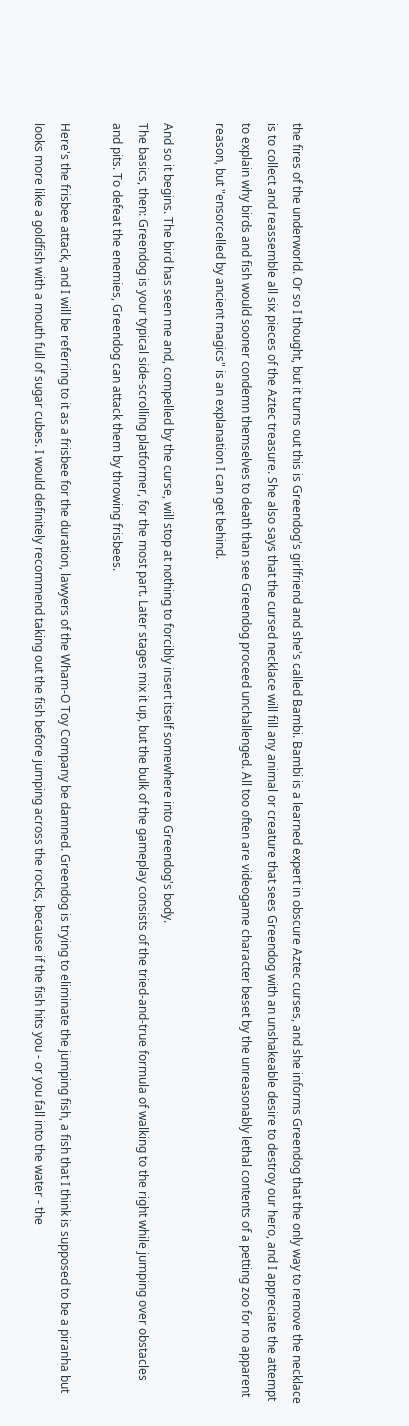the fires of the underworld. Or so I thought, but it turns out this is Greendog's girlfriend and she's called Bambi. Bambi is a learned expert in obscure Aztec curses, and she informs Greendog that the only way to remove the necklace is to collect and reassemble all six pieces of the Aztec treasure. She also says that the cursed necklace will fill any animal or creature that sees Greendog with an unshakeable desire to destroy our hero, and I appreciate the attempt to explain why birds and fish would sooner condemn themselves to death than see Greendog proceed unchallenged. All too often are videogame character beset by the unreasonably lethal contents of a petting zoo for no apparent reason, but "ensorcelled by ancient magics" is an explanation I can get behind.

And so it begins. The bird has seen me and, compelled by the curse, will stop at nothing to forcibly insert itself somewhere into Greendog's body.
The basics, then: Greendog is your typical side-scrolling platformer, for the most part. Later stages mix it up, but the bulk of the gameplay consists of the tried-and-true formula of walking to the right while jumping over obstacles and pits. To defeat the enemies, Greendog can attack them by throwing frisbees.

Here's the frisbee attack, and I will be referring to it as a frisbee for the duration, lawyers of the Wham-O Toy Company be damned. Greendog is trying to eliminate the jumping fish, a fish that I think is supposed to be a piranha but looks more like a goldfish with a mouth full of sugar cubes. I would definitely recommend taking out the fish before jumping across the rocks, because if the fish hits you - or you fall into the water - the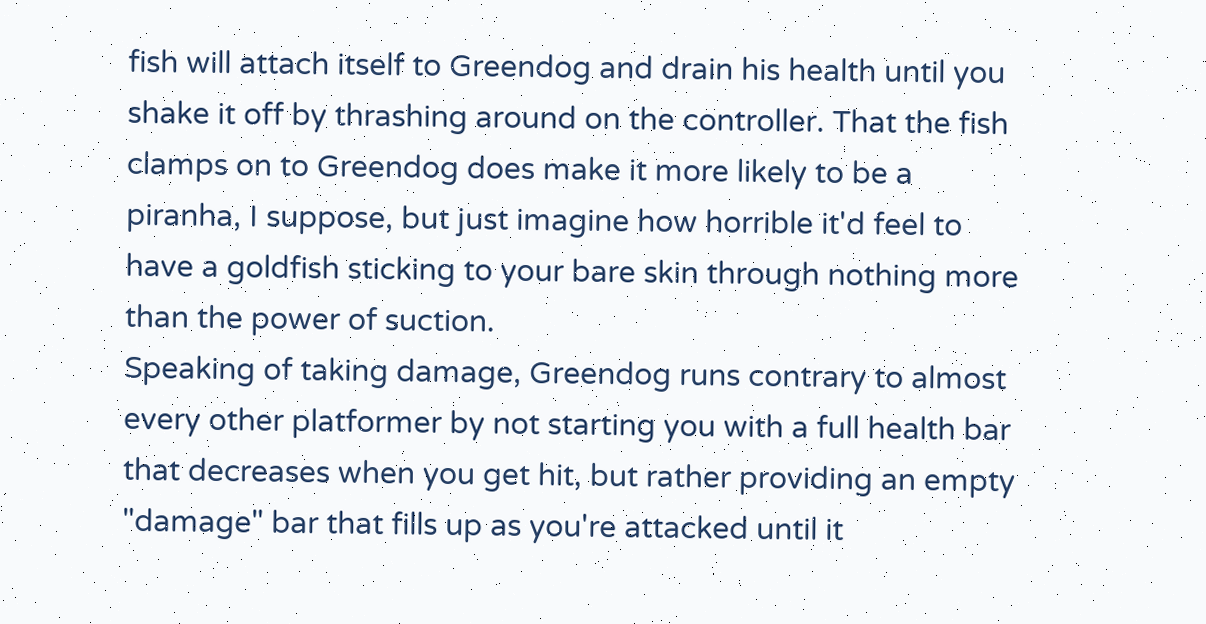fish will attach itself to Greendog and drain his health until you shake it off by thrashing around on the controller. That the fish clamps on to Greendog does make it more likely to be a piranha, I suppose, but just imagine how horrible it'd feel to have a goldfish sticking to your bare skin through nothing more than the power of suction.
Speaking of taking damage, Greendog runs contrary to almost every other platformer by not starting you with a full health bar that decreases when you get hit, but rather providing an empty "damage" bar that fills up as you're attacked until it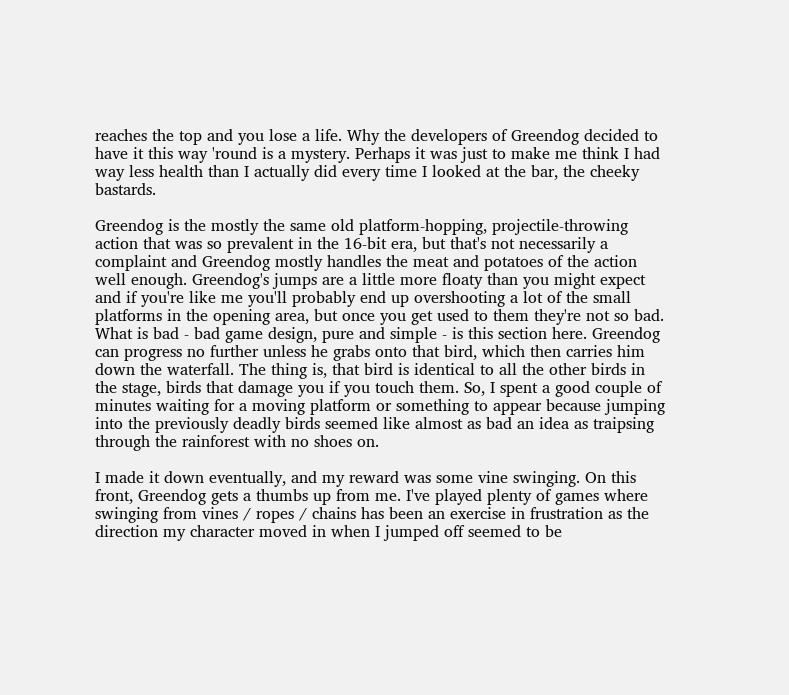reaches the top and you lose a life. Why the developers of Greendog decided to have it this way 'round is a mystery. Perhaps it was just to make me think I had way less health than I actually did every time I looked at the bar, the cheeky bastards.

Greendog is the mostly the same old platform-hopping, projectile-throwing action that was so prevalent in the 16-bit era, but that's not necessarily a complaint and Greendog mostly handles the meat and potatoes of the action well enough. Greendog's jumps are a little more floaty than you might expect and if you're like me you'll probably end up overshooting a lot of the small platforms in the opening area, but once you get used to them they're not so bad. What is bad - bad game design, pure and simple - is this section here. Greendog can progress no further unless he grabs onto that bird, which then carries him down the waterfall. The thing is, that bird is identical to all the other birds in the stage, birds that damage you if you touch them. So, I spent a good couple of minutes waiting for a moving platform or something to appear because jumping into the previously deadly birds seemed like almost as bad an idea as traipsing through the rainforest with no shoes on.

I made it down eventually, and my reward was some vine swinging. On this front, Greendog gets a thumbs up from me. I've played plenty of games where swinging from vines / ropes / chains has been an exercise in frustration as the direction my character moved in when I jumped off seemed to be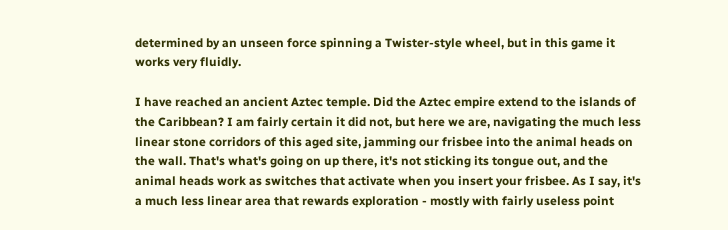determined by an unseen force spinning a Twister-style wheel, but in this game it works very fluidly.

I have reached an ancient Aztec temple. Did the Aztec empire extend to the islands of the Caribbean? I am fairly certain it did not, but here we are, navigating the much less linear stone corridors of this aged site, jamming our frisbee into the animal heads on the wall. That's what's going on up there, it's not sticking its tongue out, and the animal heads work as switches that activate when you insert your frisbee. As I say, it's a much less linear area that rewards exploration - mostly with fairly useless point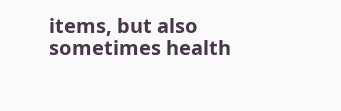items, but also sometimes health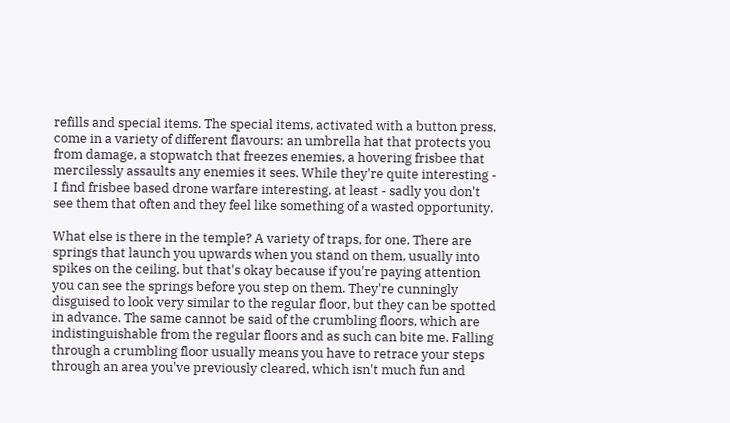refills and special items. The special items, activated with a button press, come in a variety of different flavours: an umbrella hat that protects you from damage, a stopwatch that freezes enemies, a hovering frisbee that mercilessly assaults any enemies it sees. While they're quite interesting - I find frisbee based drone warfare interesting, at least - sadly you don't see them that often and they feel like something of a wasted opportunity.

What else is there in the temple? A variety of traps, for one. There are springs that launch you upwards when you stand on them, usually into spikes on the ceiling, but that's okay because if you're paying attention you can see the springs before you step on them. They're cunningly disguised to look very similar to the regular floor, but they can be spotted in advance. The same cannot be said of the crumbling floors, which are indistinguishable from the regular floors and as such can bite me. Falling through a crumbling floor usually means you have to retrace your steps through an area you've previously cleared, which isn't much fun and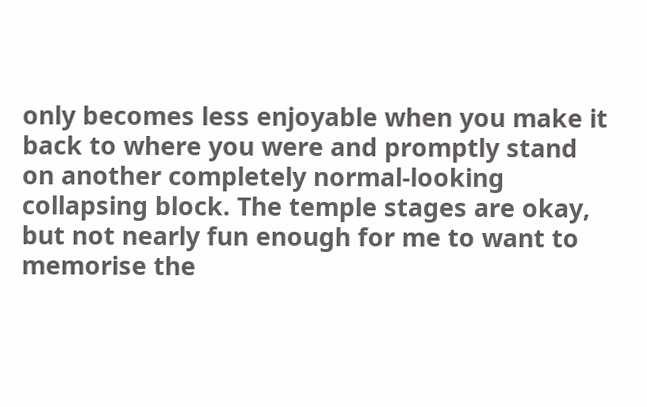only becomes less enjoyable when you make it back to where you were and promptly stand on another completely normal-looking collapsing block. The temple stages are okay, but not nearly fun enough for me to want to memorise the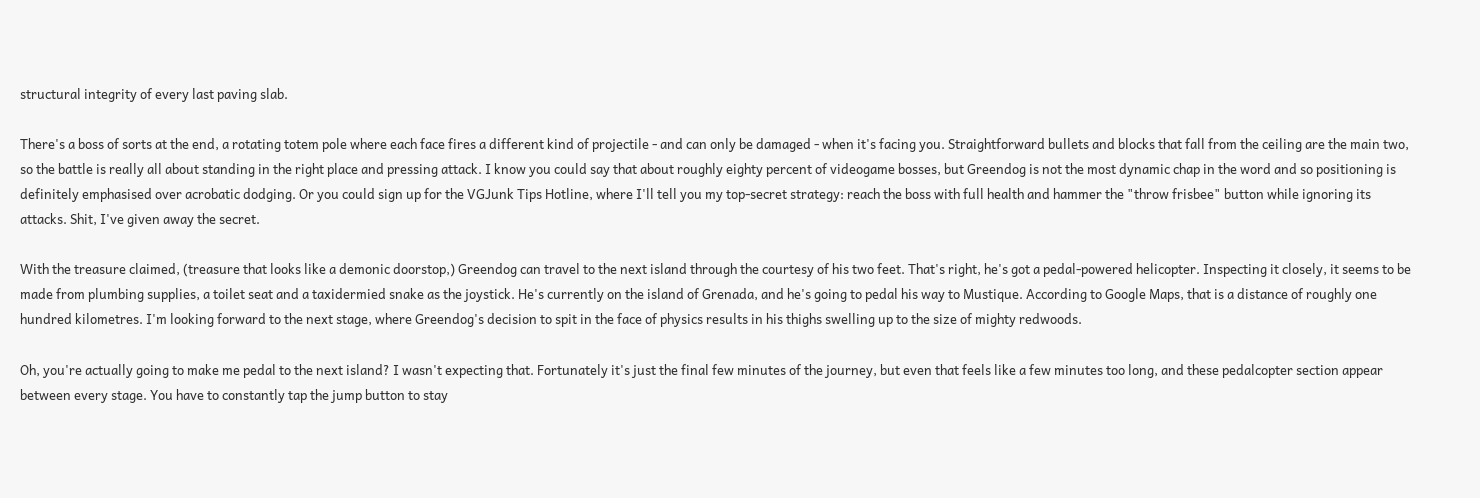structural integrity of every last paving slab.

There's a boss of sorts at the end, a rotating totem pole where each face fires a different kind of projectile - and can only be damaged - when it's facing you. Straightforward bullets and blocks that fall from the ceiling are the main two, so the battle is really all about standing in the right place and pressing attack. I know you could say that about roughly eighty percent of videogame bosses, but Greendog is not the most dynamic chap in the word and so positioning is definitely emphasised over acrobatic dodging. Or you could sign up for the VGJunk Tips Hotline, where I'll tell you my top-secret strategy: reach the boss with full health and hammer the "throw frisbee" button while ignoring its attacks. Shit, I've given away the secret.

With the treasure claimed, (treasure that looks like a demonic doorstop,) Greendog can travel to the next island through the courtesy of his two feet. That's right, he's got a pedal-powered helicopter. Inspecting it closely, it seems to be made from plumbing supplies, a toilet seat and a taxidermied snake as the joystick. He's currently on the island of Grenada, and he's going to pedal his way to Mustique. According to Google Maps, that is a distance of roughly one hundred kilometres. I'm looking forward to the next stage, where Greendog's decision to spit in the face of physics results in his thighs swelling up to the size of mighty redwoods.

Oh, you're actually going to make me pedal to the next island? I wasn't expecting that. Fortunately it's just the final few minutes of the journey, but even that feels like a few minutes too long, and these pedalcopter section appear between every stage. You have to constantly tap the jump button to stay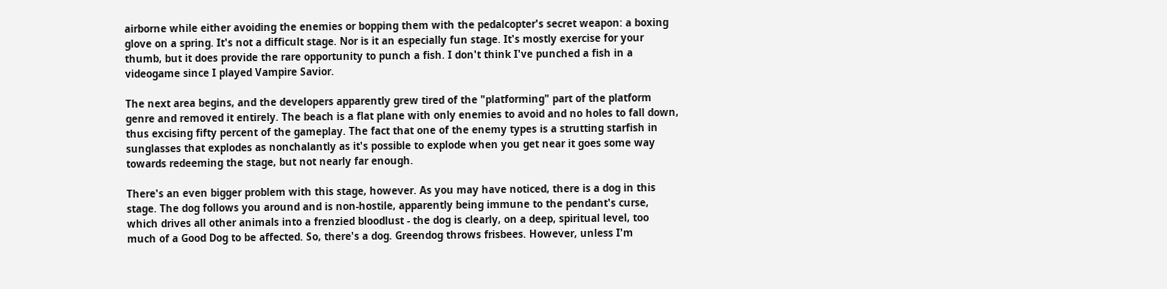airborne while either avoiding the enemies or bopping them with the pedalcopter's secret weapon: a boxing glove on a spring. It's not a difficult stage. Nor is it an especially fun stage. It's mostly exercise for your thumb, but it does provide the rare opportunity to punch a fish. I don't think I've punched a fish in a videogame since I played Vampire Savior.

The next area begins, and the developers apparently grew tired of the "platforming" part of the platform genre and removed it entirely. The beach is a flat plane with only enemies to avoid and no holes to fall down, thus excising fifty percent of the gameplay. The fact that one of the enemy types is a strutting starfish in sunglasses that explodes as nonchalantly as it's possible to explode when you get near it goes some way towards redeeming the stage, but not nearly far enough.

There's an even bigger problem with this stage, however. As you may have noticed, there is a dog in this stage. The dog follows you around and is non-hostile, apparently being immune to the pendant's curse, which drives all other animals into a frenzied bloodlust - the dog is clearly, on a deep, spiritual level, too much of a Good Dog to be affected. So, there's a dog. Greendog throws frisbees. However, unless I'm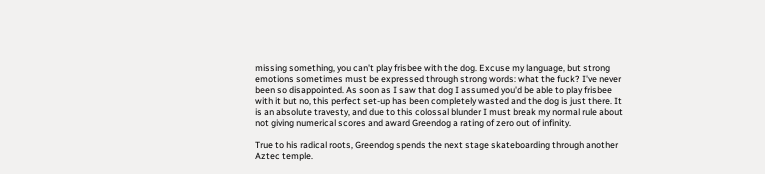missing something, you can't play frisbee with the dog. Excuse my language, but strong emotions sometimes must be expressed through strong words: what the fuck? I've never been so disappointed. As soon as I saw that dog I assumed you'd be able to play frisbee with it but no, this perfect set-up has been completely wasted and the dog is just there. It is an absolute travesty, and due to this colossal blunder I must break my normal rule about not giving numerical scores and award Greendog a rating of zero out of infinity.

True to his radical roots, Greendog spends the next stage skateboarding through another Aztec temple.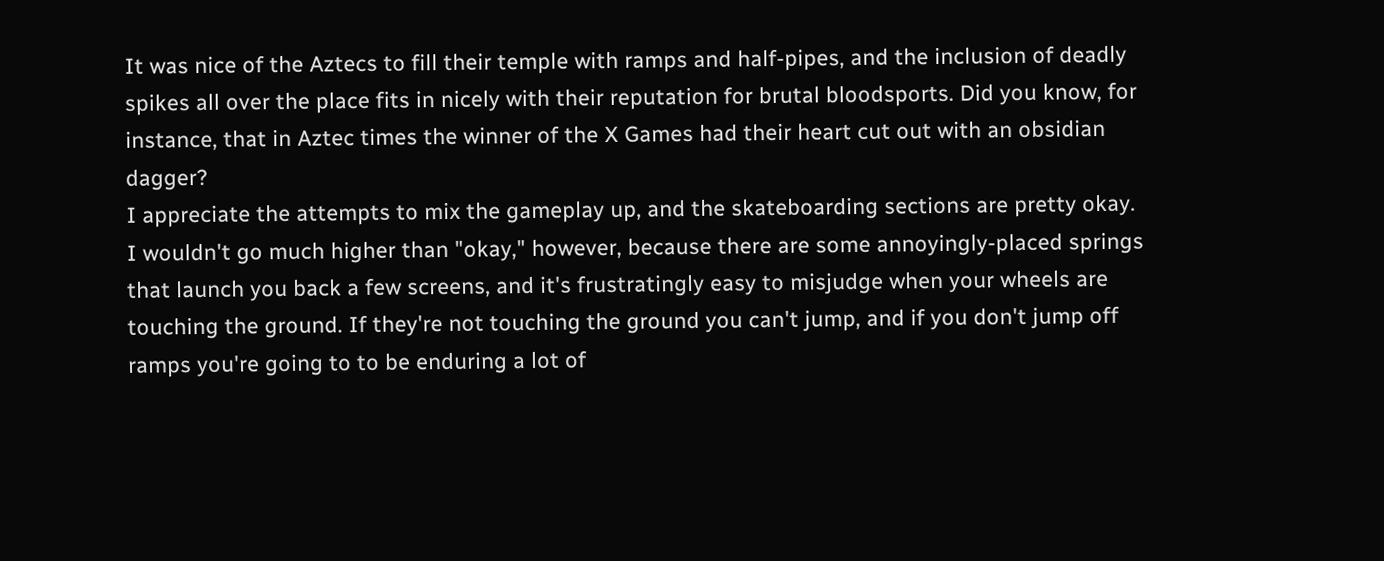It was nice of the Aztecs to fill their temple with ramps and half-pipes, and the inclusion of deadly spikes all over the place fits in nicely with their reputation for brutal bloodsports. Did you know, for instance, that in Aztec times the winner of the X Games had their heart cut out with an obsidian dagger?
I appreciate the attempts to mix the gameplay up, and the skateboarding sections are pretty okay. I wouldn't go much higher than "okay," however, because there are some annoyingly-placed springs that launch you back a few screens, and it's frustratingly easy to misjudge when your wheels are touching the ground. If they're not touching the ground you can't jump, and if you don't jump off ramps you're going to to be enduring a lot of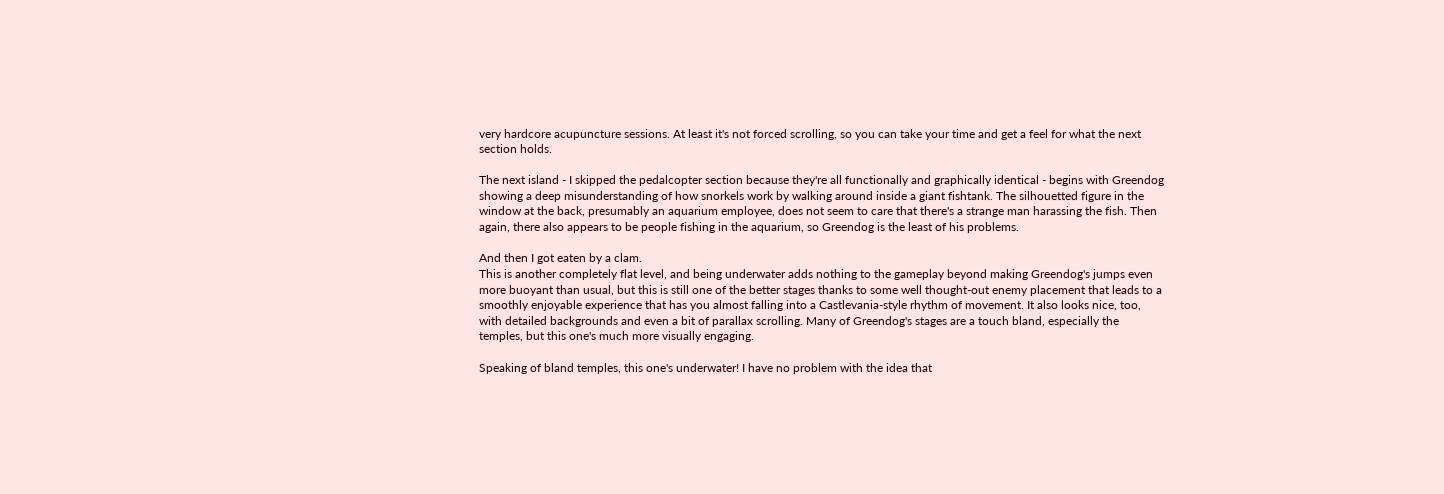very hardcore acupuncture sessions. At least it's not forced scrolling, so you can take your time and get a feel for what the next section holds.

The next island - I skipped the pedalcopter section because they're all functionally and graphically identical - begins with Greendog showing a deep misunderstanding of how snorkels work by walking around inside a giant fishtank. The silhouetted figure in the window at the back, presumably an aquarium employee, does not seem to care that there's a strange man harassing the fish. Then again, there also appears to be people fishing in the aquarium, so Greendog is the least of his problems.

And then I got eaten by a clam.
This is another completely flat level, and being underwater adds nothing to the gameplay beyond making Greendog's jumps even more buoyant than usual, but this is still one of the better stages thanks to some well thought-out enemy placement that leads to a smoothly enjoyable experience that has you almost falling into a Castlevania-style rhythm of movement. It also looks nice, too, with detailed backgrounds and even a bit of parallax scrolling. Many of Greendog's stages are a touch bland, especially the temples, but this one's much more visually engaging.

Speaking of bland temples, this one's underwater! I have no problem with the idea that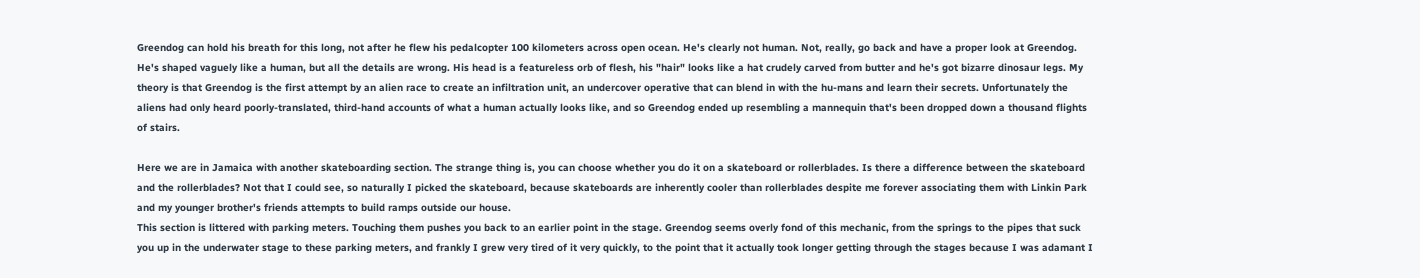Greendog can hold his breath for this long, not after he flew his pedalcopter 100 kilometers across open ocean. He's clearly not human. Not, really, go back and have a proper look at Greendog. He's shaped vaguely like a human, but all the details are wrong. His head is a featureless orb of flesh, his "hair" looks like a hat crudely carved from butter and he's got bizarre dinosaur legs. My theory is that Greendog is the first attempt by an alien race to create an infiltration unit, an undercover operative that can blend in with the hu-mans and learn their secrets. Unfortunately the aliens had only heard poorly-translated, third-hand accounts of what a human actually looks like, and so Greendog ended up resembling a mannequin that's been dropped down a thousand flights of stairs.

Here we are in Jamaica with another skateboarding section. The strange thing is, you can choose whether you do it on a skateboard or rollerblades. Is there a difference between the skateboard and the rollerblades? Not that I could see, so naturally I picked the skateboard, because skateboards are inherently cooler than rollerblades despite me forever associating them with Linkin Park and my younger brother's friends attempts to build ramps outside our house.
This section is littered with parking meters. Touching them pushes you back to an earlier point in the stage. Greendog seems overly fond of this mechanic, from the springs to the pipes that suck you up in the underwater stage to these parking meters, and frankly I grew very tired of it very quickly, to the point that it actually took longer getting through the stages because I was adamant I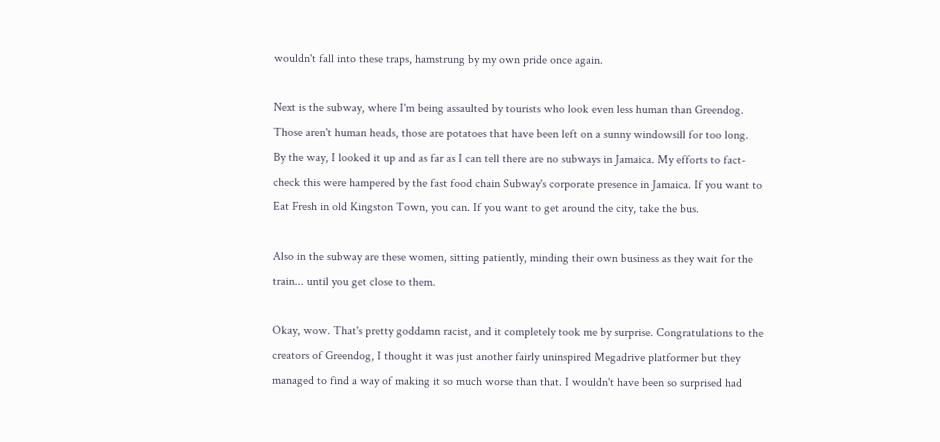wouldn't fall into these traps, hamstrung by my own pride once again.

Next is the subway, where I'm being assaulted by tourists who look even less human than Greendog. Those aren't human heads, those are potatoes that have been left on a sunny windowsill for too long.
By the way, I looked it up and as far as I can tell there are no subways in Jamaica. My efforts to fact-check this were hampered by the fast food chain Subway's corporate presence in Jamaica. If you want to Eat Fresh in old Kingston Town, you can. If you want to get around the city, take the bus.

Also in the subway are these women, sitting patiently, minding their own business as they wait for the train... until you get close to them.

Okay, wow. That's pretty goddamn racist, and it completely took me by surprise. Congratulations to the creators of Greendog, I thought it was just another fairly uninspired Megadrive platformer but they managed to find a way of making it so much worse than that. I wouldn't have been so surprised had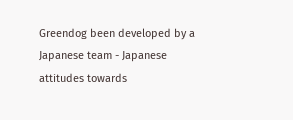Greendog been developed by a Japanese team - Japanese attitudes towards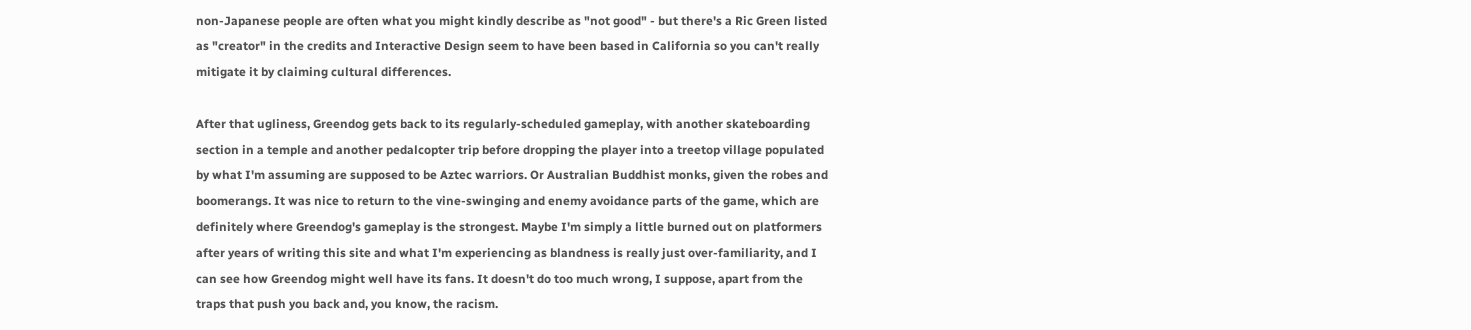non-Japanese people are often what you might kindly describe as "not good" - but there's a Ric Green listed as "creator" in the credits and Interactive Design seem to have been based in California so you can't really mitigate it by claiming cultural differences.

After that ugliness, Greendog gets back to its regularly-scheduled gameplay, with another skateboarding section in a temple and another pedalcopter trip before dropping the player into a treetop village populated by what I'm assuming are supposed to be Aztec warriors. Or Australian Buddhist monks, given the robes and boomerangs. It was nice to return to the vine-swinging and enemy avoidance parts of the game, which are definitely where Greendog's gameplay is the strongest. Maybe I'm simply a little burned out on platformers after years of writing this site and what I'm experiencing as blandness is really just over-familiarity, and I can see how Greendog might well have its fans. It doesn't do too much wrong, I suppose, apart from the traps that push you back and, you know, the racism.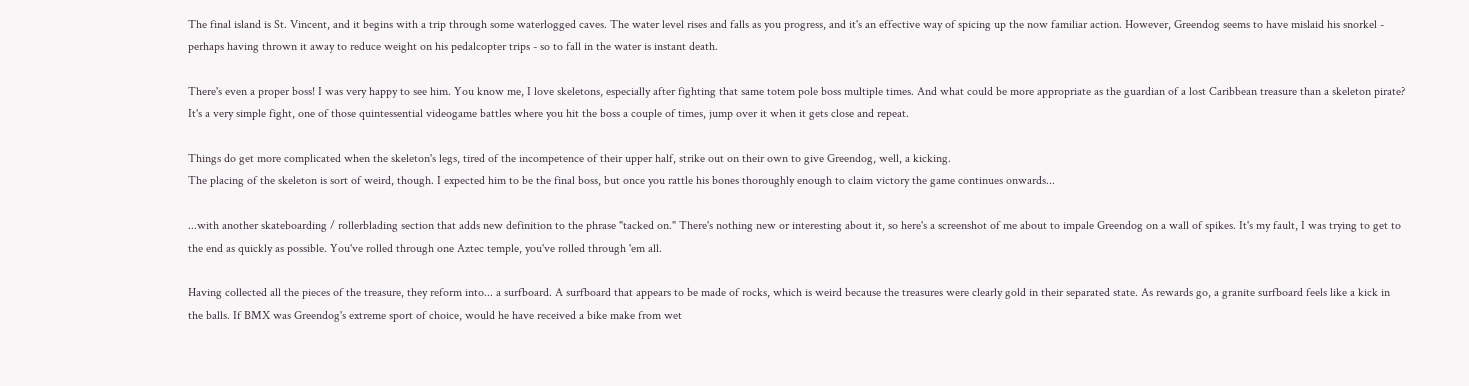The final island is St. Vincent, and it begins with a trip through some waterlogged caves. The water level rises and falls as you progress, and it's an effective way of spicing up the now familiar action. However, Greendog seems to have mislaid his snorkel - perhaps having thrown it away to reduce weight on his pedalcopter trips - so to fall in the water is instant death.

There's even a proper boss! I was very happy to see him. You know me, I love skeletons, especially after fighting that same totem pole boss multiple times. And what could be more appropriate as the guardian of a lost Caribbean treasure than a skeleton pirate? It's a very simple fight, one of those quintessential videogame battles where you hit the boss a couple of times, jump over it when it gets close and repeat.

Things do get more complicated when the skeleton's legs, tired of the incompetence of their upper half, strike out on their own to give Greendog, well, a kicking.
The placing of the skeleton is sort of weird, though. I expected him to be the final boss, but once you rattle his bones thoroughly enough to claim victory the game continues onwards...

...with another skateboarding / rollerblading section that adds new definition to the phrase "tacked on." There's nothing new or interesting about it, so here's a screenshot of me about to impale Greendog on a wall of spikes. It's my fault, I was trying to get to the end as quickly as possible. You've rolled through one Aztec temple, you've rolled through 'em all.

Having collected all the pieces of the treasure, they reform into... a surfboard. A surfboard that appears to be made of rocks, which is weird because the treasures were clearly gold in their separated state. As rewards go, a granite surfboard feels like a kick in the balls. If BMX was Greendog's extreme sport of choice, would he have received a bike make from wet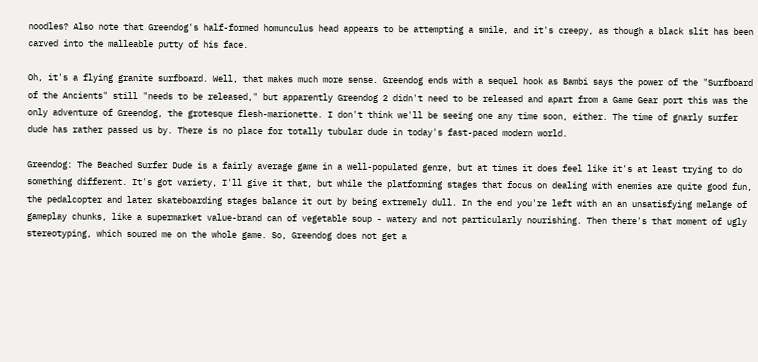noodles? Also note that Greendog's half-formed homunculus head appears to be attempting a smile, and it's creepy, as though a black slit has been carved into the malleable putty of his face.

Oh, it's a flying granite surfboard. Well, that makes much more sense. Greendog ends with a sequel hook as Bambi says the power of the "Surfboard of the Ancients" still "needs to be released," but apparently Greendog 2 didn't need to be released and apart from a Game Gear port this was the only adventure of Greendog, the grotesque flesh-marionette. I don't think we'll be seeing one any time soon, either. The time of gnarly surfer dude has rather passed us by. There is no place for totally tubular dude in today's fast-paced modern world.

Greendog: The Beached Surfer Dude is a fairly average game in a well-populated genre, but at times it does feel like it's at least trying to do something different. It's got variety, I'll give it that, but while the platforming stages that focus on dealing with enemies are quite good fun, the pedalcopter and later skateboarding stages balance it out by being extremely dull. In the end you're left with an an unsatisfying melange of gameplay chunks, like a supermarket value-brand can of vegetable soup - watery and not particularly nourishing. Then there's that moment of ugly stereotyping, which soured me on the whole game. So, Greendog does not get a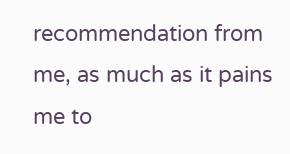recommendation from me, as much as it pains me to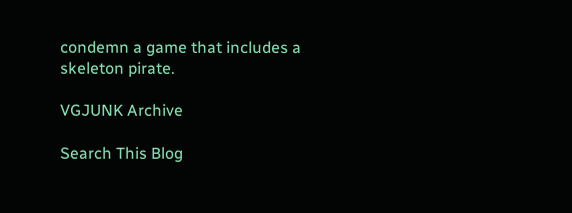condemn a game that includes a skeleton pirate.

VGJUNK Archive

Search This Blog